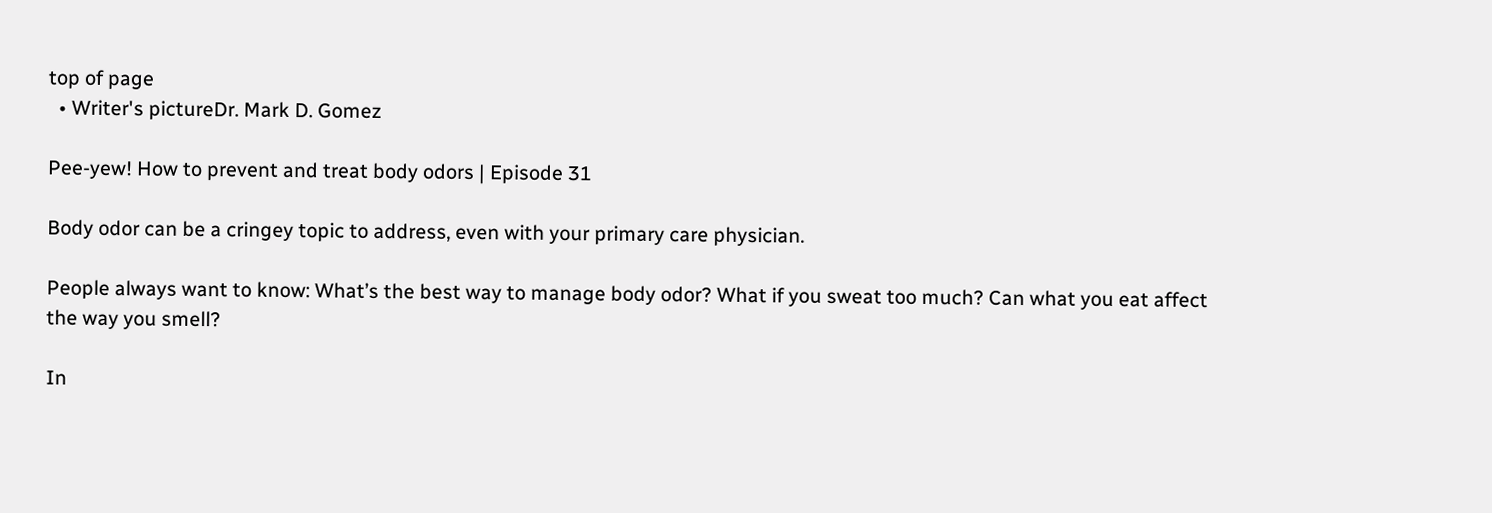top of page
  • Writer's pictureDr. Mark D. Gomez

Pee-yew! How to prevent and treat body odors | Episode 31

Body odor can be a cringey topic to address, even with your primary care physician.

People always want to know: What’s the best way to manage body odor? What if you sweat too much? Can what you eat affect the way you smell?

In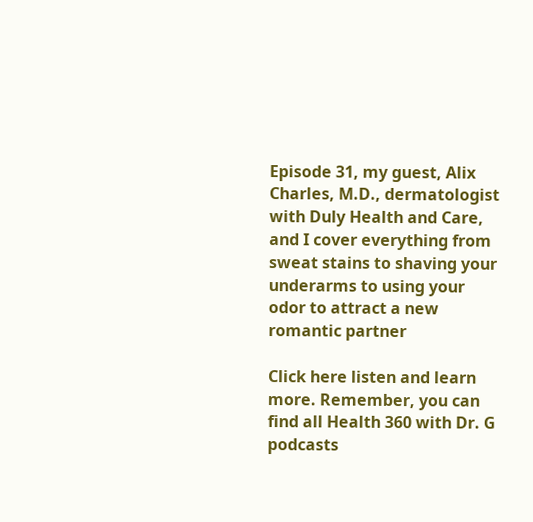Episode 31, my guest, Alix Charles, M.D., dermatologist with Duly Health and Care, and I cover everything from sweat stains to shaving your underarms to using your odor to attract a new romantic partner

Click here listen and learn more. Remember, you can find all Health 360 with Dr. G podcasts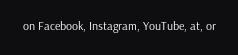on Facebook, Instagram, YouTube, at, or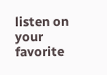listen on your favorite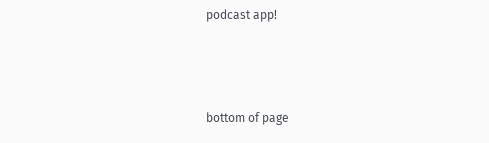podcast app!



bottom of page